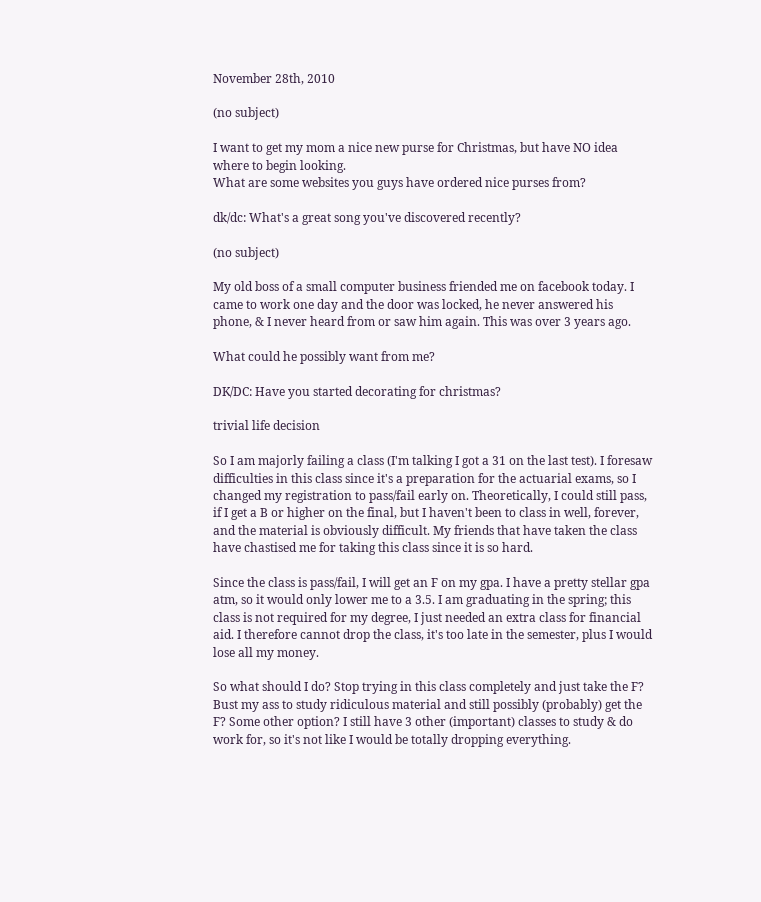November 28th, 2010

(no subject)

I want to get my mom a nice new purse for Christmas, but have NO idea where to begin looking.
What are some websites you guys have ordered nice purses from?

dk/dc: What's a great song you've discovered recently?

(no subject)

My old boss of a small computer business friended me on facebook today. I came to work one day and the door was locked, he never answered his phone, & I never heard from or saw him again. This was over 3 years ago.

What could he possibly want from me?

DK/DC: Have you started decorating for christmas?

trivial life decision

So I am majorly failing a class (I'm talking I got a 31 on the last test). I foresaw difficulties in this class since it's a preparation for the actuarial exams, so I changed my registration to pass/fail early on. Theoretically, I could still pass, if I get a B or higher on the final, but I haven't been to class in well, forever, and the material is obviously difficult. My friends that have taken the class have chastised me for taking this class since it is so hard.

Since the class is pass/fail, I will get an F on my gpa. I have a pretty stellar gpa atm, so it would only lower me to a 3.5. I am graduating in the spring; this class is not required for my degree, I just needed an extra class for financial aid. I therefore cannot drop the class, it's too late in the semester, plus I would lose all my money.

So what should I do? Stop trying in this class completely and just take the F? Bust my ass to study ridiculous material and still possibly (probably) get the F? Some other option? I still have 3 other (important) classes to study & do work for, so it's not like I would be totally dropping everything.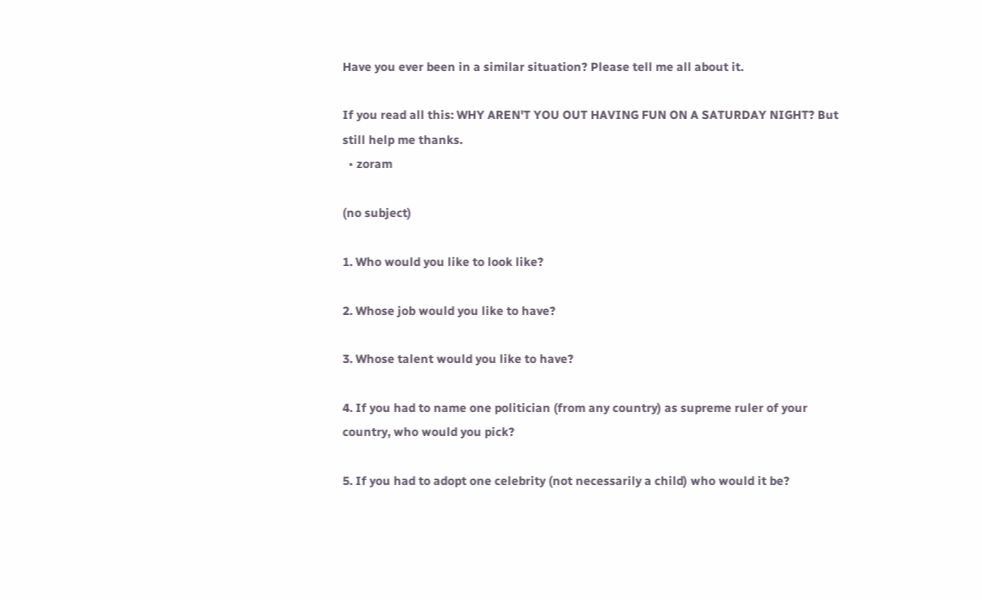Have you ever been in a similar situation? Please tell me all about it.

If you read all this: WHY AREN'T YOU OUT HAVING FUN ON A SATURDAY NIGHT? But still help me thanks.
  • zoram

(no subject)

1. Who would you like to look like?

2. Whose job would you like to have?

3. Whose talent would you like to have?

4. If you had to name one politician (from any country) as supreme ruler of your country, who would you pick?

5. If you had to adopt one celebrity (not necessarily a child) who would it be?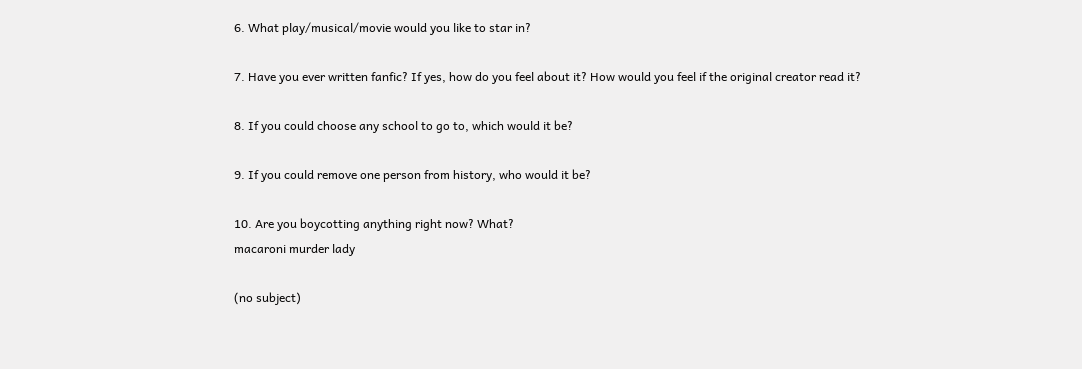6. What play/musical/movie would you like to star in?

7. Have you ever written fanfic? If yes, how do you feel about it? How would you feel if the original creator read it?

8. If you could choose any school to go to, which would it be?

9. If you could remove one person from history, who would it be?

10. Are you boycotting anything right now? What?
macaroni murder lady

(no subject)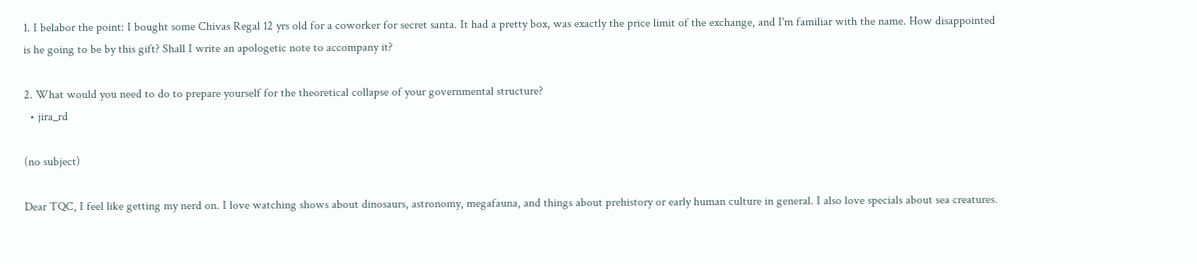1. I belabor the point: I bought some Chivas Regal 12 yrs old for a coworker for secret santa. It had a pretty box, was exactly the price limit of the exchange, and I'm familiar with the name. How disappointed is he going to be by this gift? Shall I write an apologetic note to accompany it?

2. What would you need to do to prepare yourself for the theoretical collapse of your governmental structure?
  • jira_rd

(no subject)

Dear TQC, I feel like getting my nerd on. I love watching shows about dinosaurs, astronomy, megafauna, and things about prehistory or early human culture in general. I also love specials about sea creatures.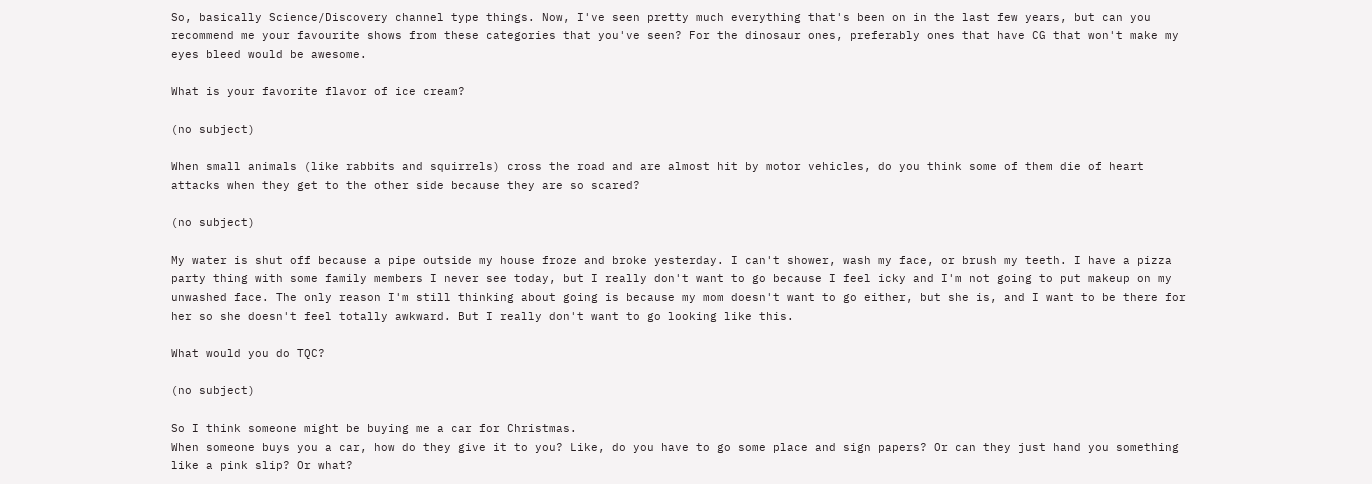So, basically Science/Discovery channel type things. Now, I've seen pretty much everything that's been on in the last few years, but can you recommend me your favourite shows from these categories that you've seen? For the dinosaur ones, preferably ones that have CG that won't make my eyes bleed would be awesome.

What is your favorite flavor of ice cream?

(no subject)

When small animals (like rabbits and squirrels) cross the road and are almost hit by motor vehicles, do you think some of them die of heart attacks when they get to the other side because they are so scared?

(no subject)

My water is shut off because a pipe outside my house froze and broke yesterday. I can't shower, wash my face, or brush my teeth. I have a pizza party thing with some family members I never see today, but I really don't want to go because I feel icky and I'm not going to put makeup on my unwashed face. The only reason I'm still thinking about going is because my mom doesn't want to go either, but she is, and I want to be there for her so she doesn't feel totally awkward. But I really don't want to go looking like this.

What would you do TQC?

(no subject)

So I think someone might be buying me a car for Christmas.
When someone buys you a car, how do they give it to you? Like, do you have to go some place and sign papers? Or can they just hand you something like a pink slip? Or what?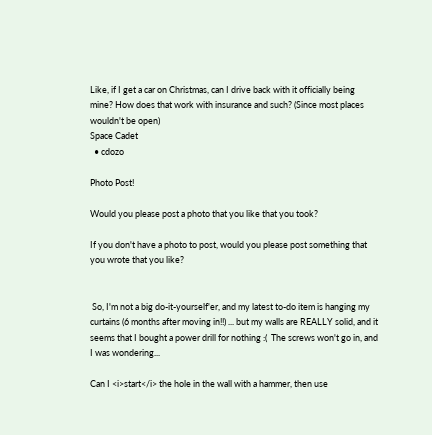Like, if I get a car on Christmas, can I drive back with it officially being mine? How does that work with insurance and such? (Since most places wouldn't be open)
Space Cadet
  • cdozo

Photo Post!

Would you please post a photo that you like that you took?

If you don't have a photo to post, would you please post something that you wrote that you like?


 So, I'm not a big do-it-yourself'er, and my latest to-do item is hanging my curtains (6 months after moving in!!) ... but my walls are REALLY solid, and it seems that I bought a power drill for nothing :(  The screws won't go in, and I was wondering...

Can I <i>start</i> the hole in the wall with a hammer, then use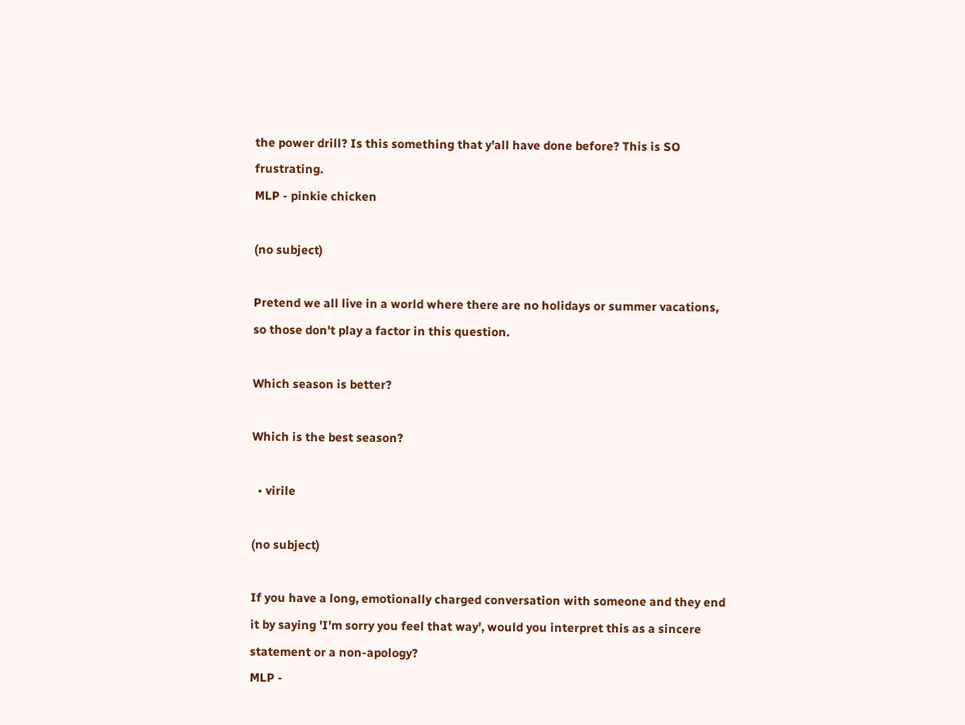the power drill? Is this something that y'all have done before? This is SO frustrating.
MLP - pinkie chicken

(no subject)

Pretend we all live in a world where there are no holidays or summer vacations, so those don't play a factor in this question.

Which season is better?

Which is the best season?

  • virile

(no subject)

If you have a long, emotionally charged conversation with someone and they end it by saying 'I'm sorry you feel that way', would you interpret this as a sincere statement or a non-apology?
MLP -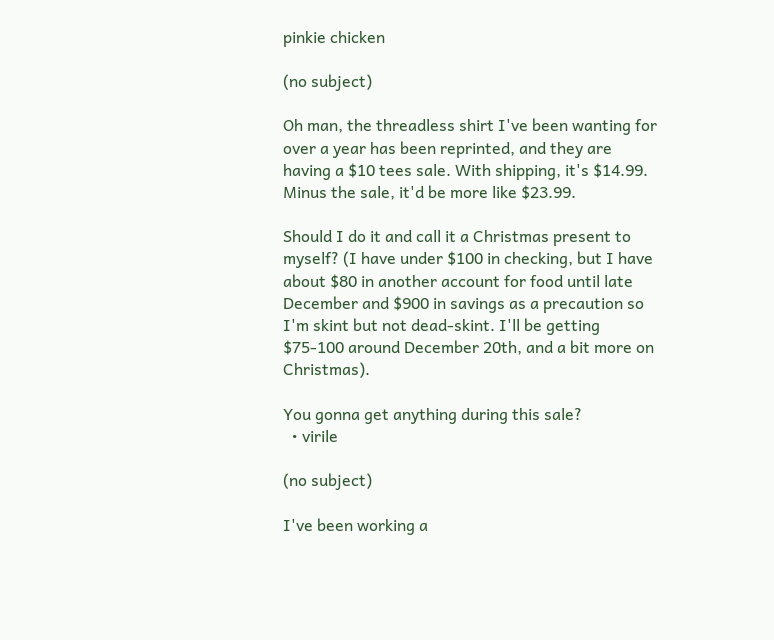pinkie chicken

(no subject)

Oh man, the threadless shirt I've been wanting for over a year has been reprinted, and they are having a $10 tees sale. With shipping, it's $14.99. Minus the sale, it'd be more like $23.99.

Should I do it and call it a Christmas present to myself? (I have under $100 in checking, but I have about $80 in another account for food until late December and $900 in savings as a precaution so I'm skint but not dead-skint. I'll be getting $75-100 around December 20th, and a bit more on Christmas).

You gonna get anything during this sale?
  • virile

(no subject)

I've been working a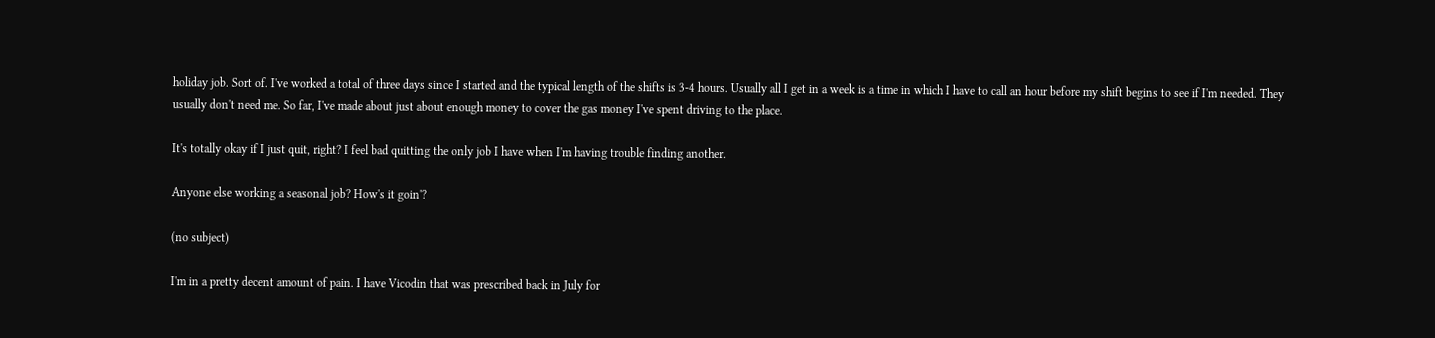holiday job. Sort of. I've worked a total of three days since I started and the typical length of the shifts is 3-4 hours. Usually all I get in a week is a time in which I have to call an hour before my shift begins to see if I'm needed. They usually don't need me. So far, I've made about just about enough money to cover the gas money I've spent driving to the place.

It's totally okay if I just quit, right? I feel bad quitting the only job I have when I'm having trouble finding another.

Anyone else working a seasonal job? How's it goin'?

(no subject)

I'm in a pretty decent amount of pain. I have Vicodin that was prescribed back in July for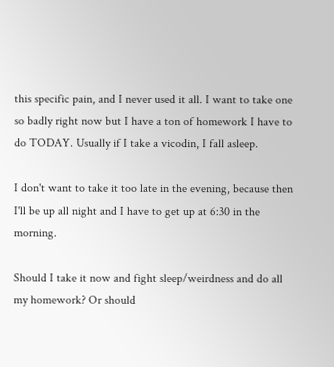this specific pain, and I never used it all. I want to take one so badly right now but I have a ton of homework I have to do TODAY. Usually if I take a vicodin, I fall asleep.

I don't want to take it too late in the evening, because then I'll be up all night and I have to get up at 6:30 in the morning.

Should I take it now and fight sleep/weirdness and do all my homework? Or should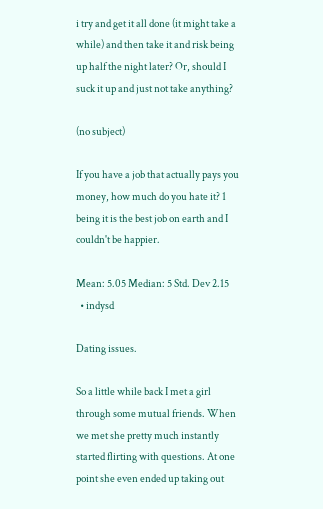i try and get it all done (it might take a while) and then take it and risk being up half the night later? Or, should I suck it up and just not take anything?

(no subject)

If you have a job that actually pays you money, how much do you hate it? 1 being it is the best job on earth and I couldn't be happier.

Mean: 5.05 Median: 5 Std. Dev 2.15
  • indysd

Dating issues.

So a little while back I met a girl through some mutual friends. When we met she pretty much instantly started flirting with questions. At one point she even ended up taking out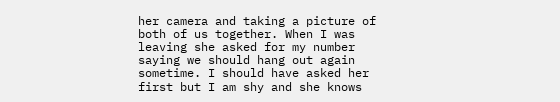her camera and taking a picture of both of us together. When I was leaving she asked for my number saying we should hang out again sometime. I should have asked her first but I am shy and she knows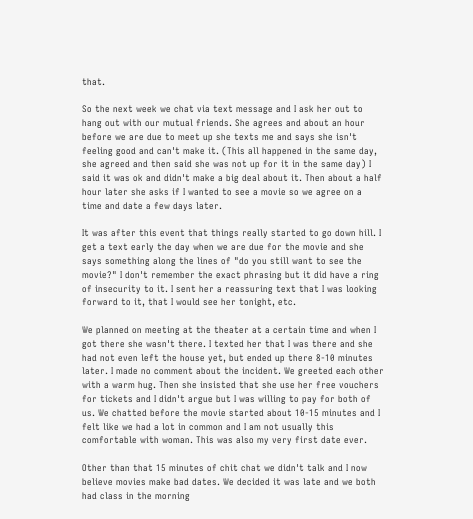that.

So the next week we chat via text message and I ask her out to hang out with our mutual friends. She agrees and about an hour before we are due to meet up she texts me and says she isn't feeling good and can't make it. (This all happened in the same day, she agreed and then said she was not up for it in the same day) I said it was ok and didn't make a big deal about it. Then about a half hour later she asks if I wanted to see a movie so we agree on a time and date a few days later.

It was after this event that things really started to go down hill. I get a text early the day when we are due for the movie and she says something along the lines of "do you still want to see the movie?" I don't remember the exact phrasing but it did have a ring of insecurity to it. I sent her a reassuring text that I was looking forward to it, that I would see her tonight, etc.

We planned on meeting at the theater at a certain time and when I got there she wasn't there. I texted her that I was there and she had not even left the house yet, but ended up there 8-10 minutes later. I made no comment about the incident. We greeted each other with a warm hug. Then she insisted that she use her free vouchers for tickets and I didn't argue but I was willing to pay for both of us. We chatted before the movie started about 10-15 minutes and I felt like we had a lot in common and I am not usually this comfortable with woman. This was also my very first date ever.

Other than that 15 minutes of chit chat we didn't talk and I now believe movies make bad dates. We decided it was late and we both had class in the morning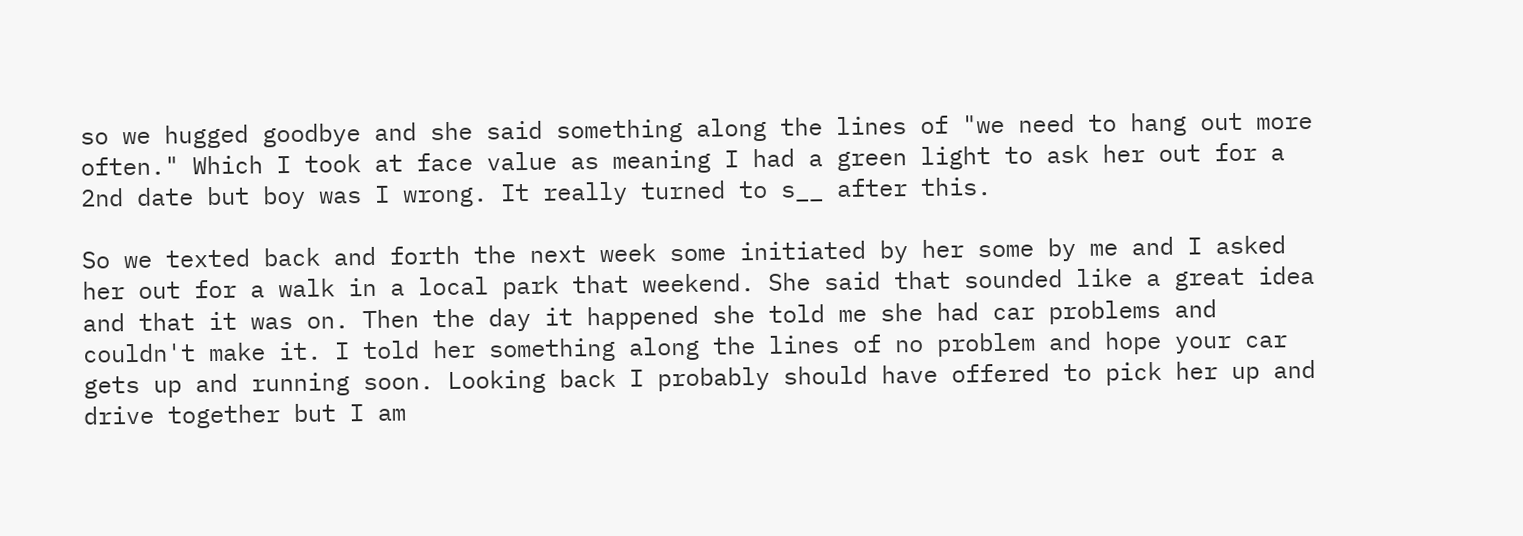so we hugged goodbye and she said something along the lines of "we need to hang out more often." Which I took at face value as meaning I had a green light to ask her out for a 2nd date but boy was I wrong. It really turned to s__ after this.

So we texted back and forth the next week some initiated by her some by me and I asked her out for a walk in a local park that weekend. She said that sounded like a great idea and that it was on. Then the day it happened she told me she had car problems and couldn't make it. I told her something along the lines of no problem and hope your car gets up and running soon. Looking back I probably should have offered to pick her up and drive together but I am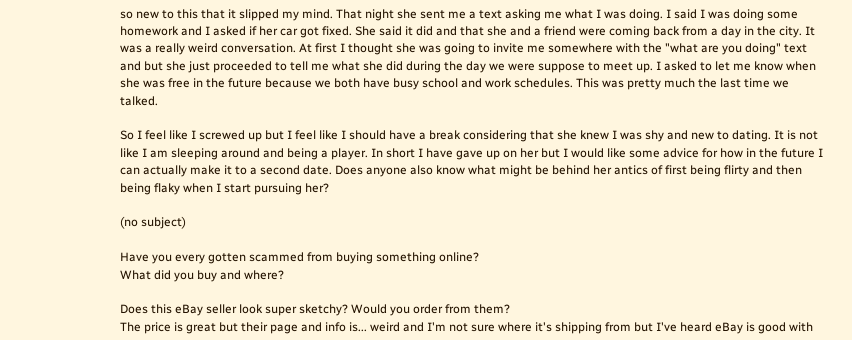so new to this that it slipped my mind. That night she sent me a text asking me what I was doing. I said I was doing some homework and I asked if her car got fixed. She said it did and that she and a friend were coming back from a day in the city. It was a really weird conversation. At first I thought she was going to invite me somewhere with the "what are you doing" text and but she just proceeded to tell me what she did during the day we were suppose to meet up. I asked to let me know when she was free in the future because we both have busy school and work schedules. This was pretty much the last time we talked.

So I feel like I screwed up but I feel like I should have a break considering that she knew I was shy and new to dating. It is not like I am sleeping around and being a player. In short I have gave up on her but I would like some advice for how in the future I can actually make it to a second date. Does anyone also know what might be behind her antics of first being flirty and then being flaky when I start pursuing her?

(no subject)

Have you every gotten scammed from buying something online?
What did you buy and where?

Does this eBay seller look super sketchy? Would you order from them?
The price is great but their page and info is... weird and I'm not sure where it's shipping from but I've heard eBay is good with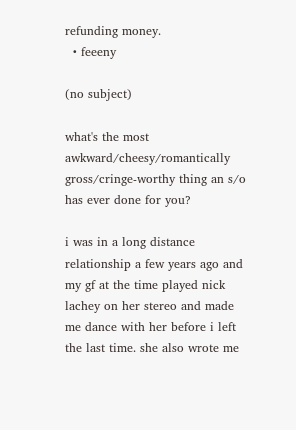refunding money.
  • feeeny

(no subject)

what's the most awkward/cheesy/romantically gross/cringe-worthy thing an s/o has ever done for you?

i was in a long distance relationship a few years ago and my gf at the time played nick lachey on her stereo and made me dance with her before i left the last time. she also wrote me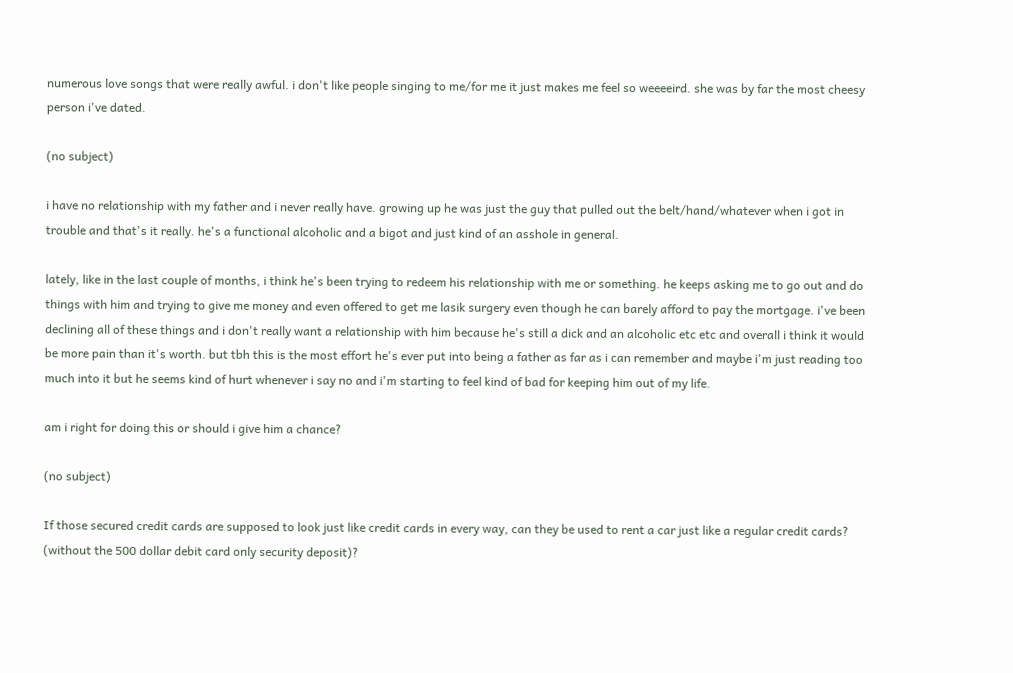numerous love songs that were really awful. i don't like people singing to me/for me it just makes me feel so weeeeird. she was by far the most cheesy person i've dated.

(no subject)

i have no relationship with my father and i never really have. growing up he was just the guy that pulled out the belt/hand/whatever when i got in trouble and that's it really. he's a functional alcoholic and a bigot and just kind of an asshole in general.

lately, like in the last couple of months, i think he's been trying to redeem his relationship with me or something. he keeps asking me to go out and do things with him and trying to give me money and even offered to get me lasik surgery even though he can barely afford to pay the mortgage. i've been declining all of these things and i don't really want a relationship with him because he's still a dick and an alcoholic etc etc and overall i think it would be more pain than it's worth. but tbh this is the most effort he's ever put into being a father as far as i can remember and maybe i'm just reading too much into it but he seems kind of hurt whenever i say no and i'm starting to feel kind of bad for keeping him out of my life.

am i right for doing this or should i give him a chance?

(no subject)

If those secured credit cards are supposed to look just like credit cards in every way, can they be used to rent a car just like a regular credit cards? (without the 500 dollar debit card only security deposit)?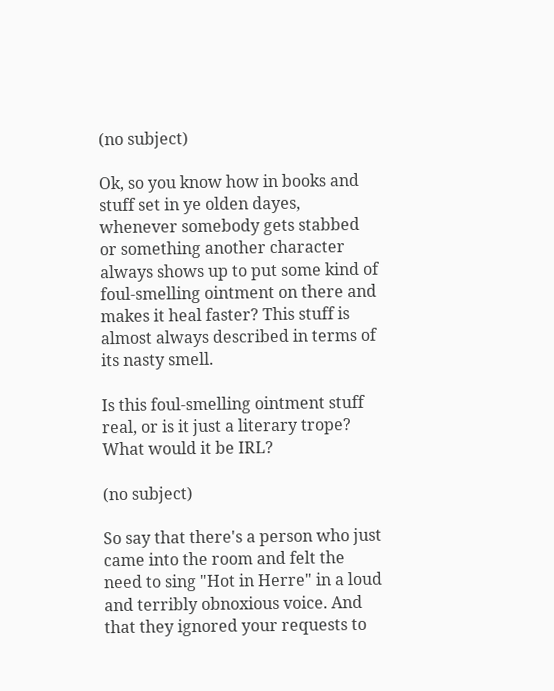(no subject)

Ok, so you know how in books and stuff set in ye olden dayes, whenever somebody gets stabbed or something another character always shows up to put some kind of foul-smelling ointment on there and makes it heal faster? This stuff is almost always described in terms of its nasty smell.

Is this foul-smelling ointment stuff real, or is it just a literary trope? What would it be IRL?

(no subject)

So say that there's a person who just came into the room and felt the need to sing "Hot in Herre" in a loud and terribly obnoxious voice. And that they ignored your requests to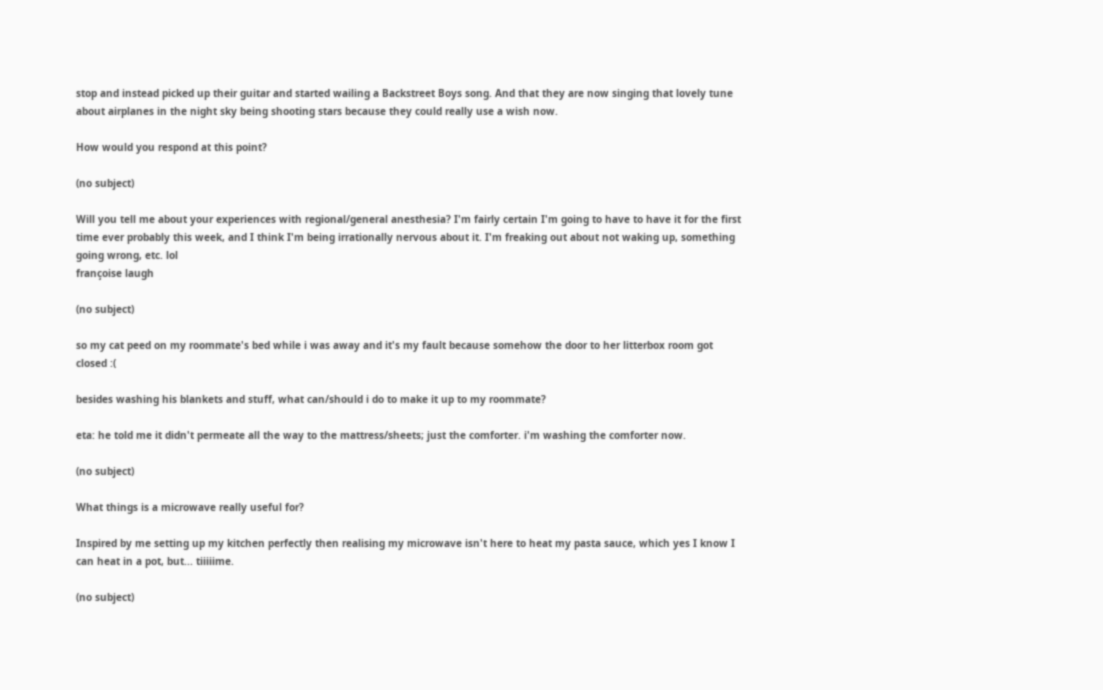stop and instead picked up their guitar and started wailing a Backstreet Boys song. And that they are now singing that lovely tune about airplanes in the night sky being shooting stars because they could really use a wish now.

How would you respond at this point?

(no subject)

Will you tell me about your experiences with regional/general anesthesia? I'm fairly certain I'm going to have to have it for the first time ever probably this week, and I think I'm being irrationally nervous about it. I'm freaking out about not waking up, something going wrong, etc. lol
françoise laugh

(no subject)

so my cat peed on my roommate's bed while i was away and it's my fault because somehow the door to her litterbox room got closed :(

besides washing his blankets and stuff, what can/should i do to make it up to my roommate?

eta: he told me it didn't permeate all the way to the mattress/sheets; just the comforter. i'm washing the comforter now.

(no subject)

What things is a microwave really useful for?

Inspired by me setting up my kitchen perfectly then realising my microwave isn't here to heat my pasta sauce, which yes I know I can heat in a pot, but... tiiiiime.

(no subject)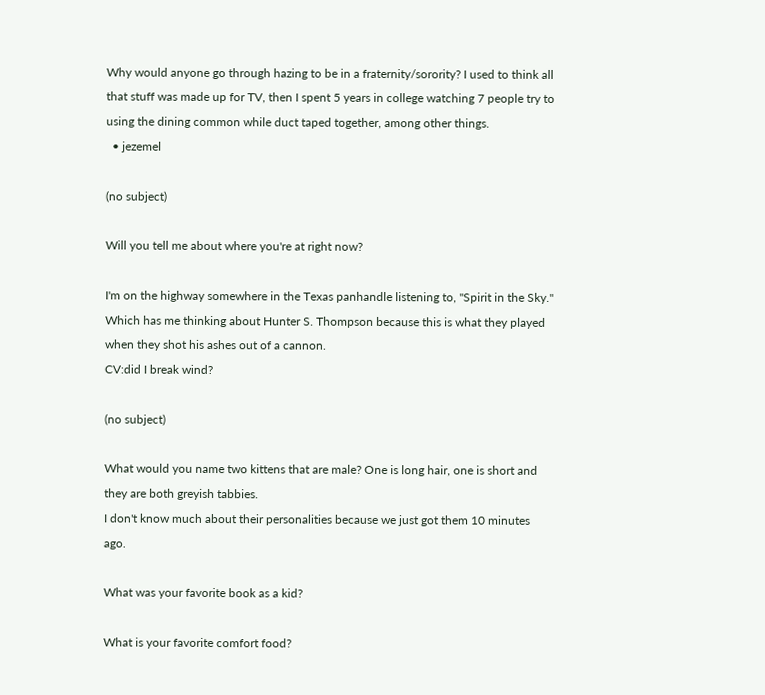Why would anyone go through hazing to be in a fraternity/sorority? I used to think all that stuff was made up for TV, then I spent 5 years in college watching 7 people try to using the dining common while duct taped together, among other things.
  • jezemel

(no subject)

Will you tell me about where you're at right now?

I'm on the highway somewhere in the Texas panhandle listening to, "Spirit in the Sky." Which has me thinking about Hunter S. Thompson because this is what they played when they shot his ashes out of a cannon.
CV:did I break wind?

(no subject)

What would you name two kittens that are male? One is long hair, one is short and they are both greyish tabbies.
I don't know much about their personalities because we just got them 10 minutes ago.

What was your favorite book as a kid?

What is your favorite comfort food?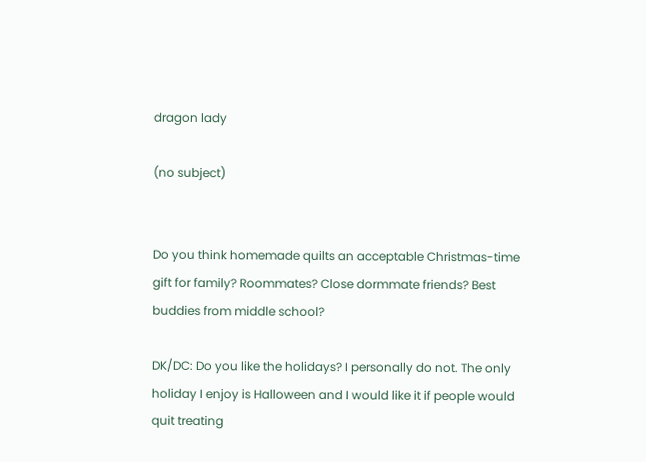dragon lady

(no subject)


Do you think homemade quilts an acceptable Christmas-time gift for family? Roommates? Close dormmate friends? Best buddies from middle school?

DK/DC: Do you like the holidays? I personally do not. The only holiday I enjoy is Halloween and I would like it if people would quit treating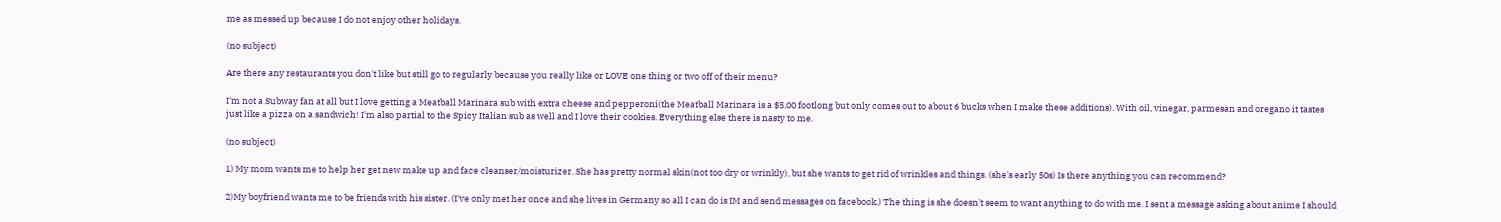me as messed up because I do not enjoy other holidays.

(no subject)

Are there any restaurants you don't like but still go to regularly because you really like or LOVE one thing or two off of their menu?

I'm not a Subway fan at all but I love getting a Meatball Marinara sub with extra cheese and pepperoni(the Meatball Marinara is a $5.00 footlong but only comes out to about 6 bucks when I make these additions). With oil, vinegar, parmesan and oregano it tastes just like a pizza on a sandwich! I'm also partial to the Spicy Italian sub as well and I love their cookies. Everything else there is nasty to me.

(no subject)

1) My mom wants me to help her get new make up and face cleanser/moisturizer. She has pretty normal skin(not too dry or wrinkly), but she wants to get rid of wrinkles and things. (she's early 50s) Is there anything you can recommend?

2)My boyfriend wants me to be friends with his sister. (I've only met her once and she lives in Germany so all I can do is IM and send messages on facebook.) The thing is she doesn't seem to want anything to do with me. I sent a message asking about anime I should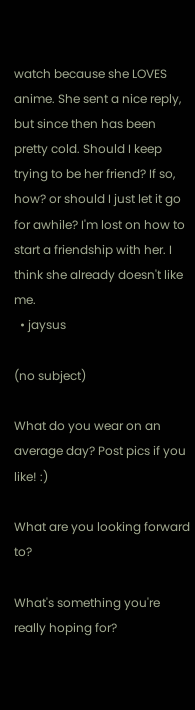watch because she LOVES anime. She sent a nice reply, but since then has been pretty cold. Should I keep trying to be her friend? If so, how? or should I just let it go for awhile? I'm lost on how to start a friendship with her. I think she already doesn't like me.
  • jaysus

(no subject)

What do you wear on an average day? Post pics if you like! :)

What are you looking forward to?

What's something you're really hoping for?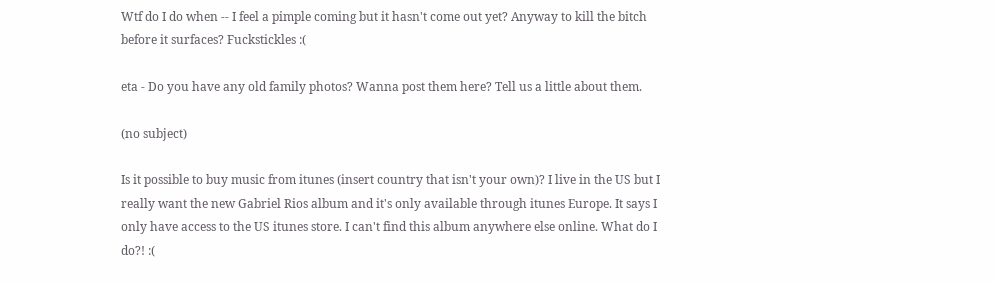Wtf do I do when -- I feel a pimple coming but it hasn't come out yet? Anyway to kill the bitch before it surfaces? Fuckstickles :(

eta - Do you have any old family photos? Wanna post them here? Tell us a little about them.

(no subject)

Is it possible to buy music from itunes (insert country that isn't your own)? I live in the US but I really want the new Gabriel Rios album and it's only available through itunes Europe. It says I only have access to the US itunes store. I can't find this album anywhere else online. What do I do?! :(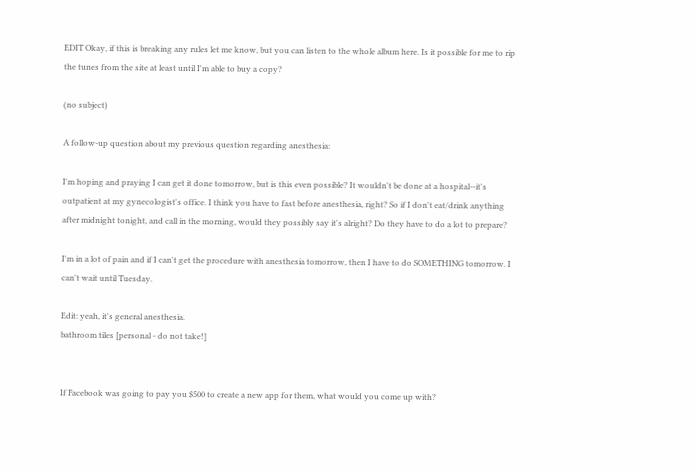EDIT Okay, if this is breaking any rules let me know, but you can listen to the whole album here. Is it possible for me to rip the tunes from the site at least until I'm able to buy a copy?

(no subject)

A follow-up question about my previous question regarding anesthesia:

I'm hoping and praying I can get it done tomorrow, but is this even possible? It wouldn't be done at a hospital--it's outpatient at my gynecologist's office. I think you have to fast before anesthesia, right? So if I don't eat/drink anything after midnight tonight, and call in the morning, would they possibly say it's alright? Do they have to do a lot to prepare?

I'm in a lot of pain and if I can't get the procedure with anesthesia tomorrow, then I have to do SOMETHING tomorrow. I can't wait until Tuesday.

Edit: yeah, it's general anesthesia.
bathroom tiles [personal - do not take!]


If Facebook was going to pay you $500 to create a new app for them, what would you come up with?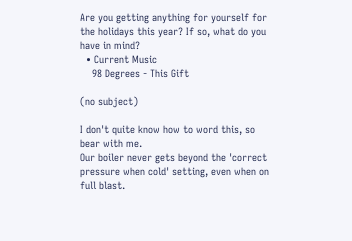Are you getting anything for yourself for the holidays this year? If so, what do you have in mind?
  • Current Music
    98 Degrees - This Gift

(no subject)

I don't quite know how to word this, so bear with me.
Our boiler never gets beyond the 'correct pressure when cold' setting, even when on full blast.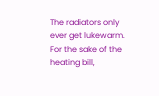The radiators only ever get lukewarm.
For the sake of the heating bill,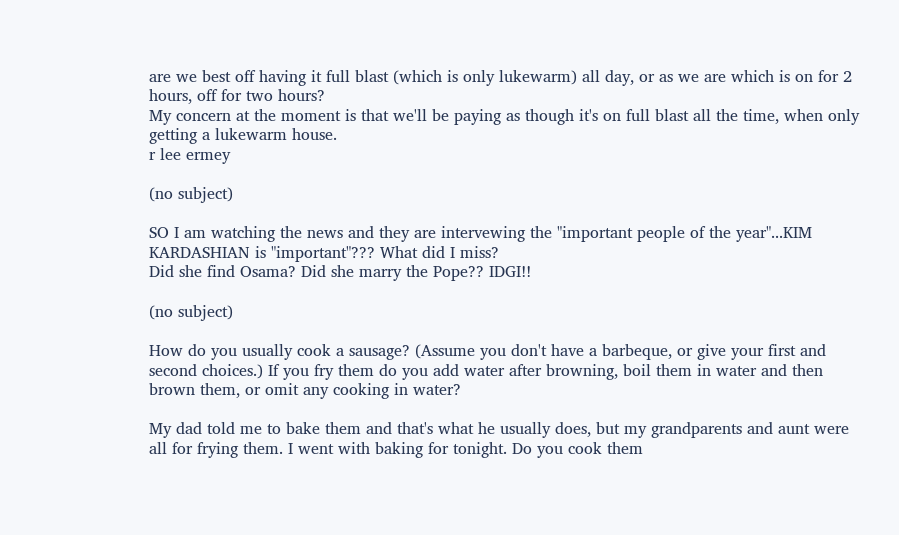are we best off having it full blast (which is only lukewarm) all day, or as we are which is on for 2 hours, off for two hours?
My concern at the moment is that we'll be paying as though it's on full blast all the time, when only getting a lukewarm house.
r lee ermey

(no subject)

SO I am watching the news and they are intervewing the "important people of the year"...KIM KARDASHIAN is "important"??? What did I miss?
Did she find Osama? Did she marry the Pope?? IDGI!!

(no subject)

How do you usually cook a sausage? (Assume you don't have a barbeque, or give your first and second choices.) If you fry them do you add water after browning, boil them in water and then brown them, or omit any cooking in water?

My dad told me to bake them and that's what he usually does, but my grandparents and aunt were all for frying them. I went with baking for tonight. Do you cook them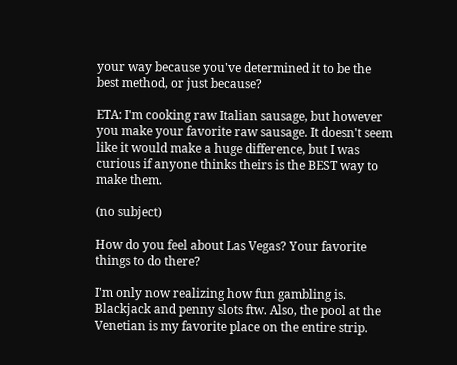your way because you've determined it to be the best method, or just because?

ETA: I'm cooking raw Italian sausage, but however you make your favorite raw sausage. It doesn't seem like it would make a huge difference, but I was curious if anyone thinks theirs is the BEST way to make them.

(no subject)

How do you feel about Las Vegas? Your favorite things to do there?

I'm only now realizing how fun gambling is. Blackjack and penny slots ftw. Also, the pool at the Venetian is my favorite place on the entire strip.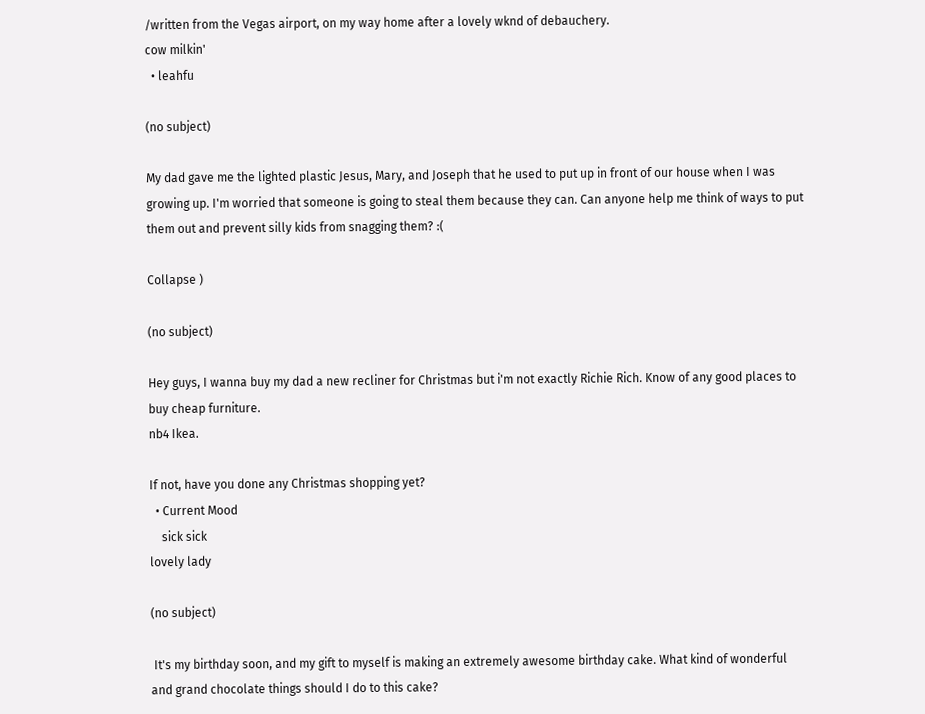/written from the Vegas airport, on my way home after a lovely wknd of debauchery.
cow milkin'
  • leahfu

(no subject)

My dad gave me the lighted plastic Jesus, Mary, and Joseph that he used to put up in front of our house when I was growing up. I'm worried that someone is going to steal them because they can. Can anyone help me think of ways to put them out and prevent silly kids from snagging them? :(

Collapse )

(no subject)

Hey guys, I wanna buy my dad a new recliner for Christmas but i'm not exactly Richie Rich. Know of any good places to buy cheap furniture.
nb4 Ikea.

If not, have you done any Christmas shopping yet?
  • Current Mood
    sick sick
lovely lady

(no subject)

 It's my birthday soon, and my gift to myself is making an extremely awesome birthday cake. What kind of wonderful and grand chocolate things should I do to this cake?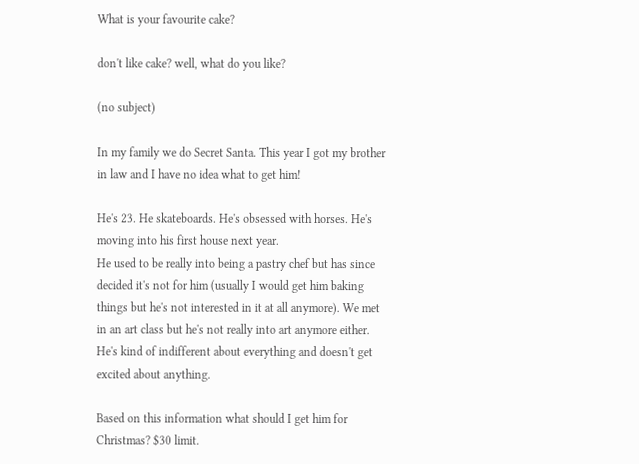What is your favourite cake?

don't like cake? well, what do you like?

(no subject)

In my family we do Secret Santa. This year I got my brother in law and I have no idea what to get him!

He's 23. He skateboards. He's obsessed with horses. He's moving into his first house next year.
He used to be really into being a pastry chef but has since decided it's not for him (usually I would get him baking things but he's not interested in it at all anymore). We met in an art class but he's not really into art anymore either. He's kind of indifferent about everything and doesn't get excited about anything.

Based on this information what should I get him for Christmas? $30 limit.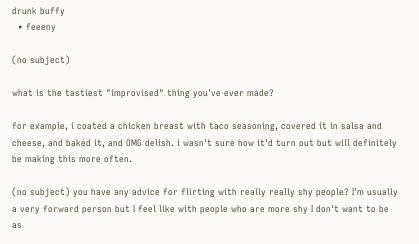drunk buffy
  • feeeny

(no subject)

what is the tastiest "improvised" thing you've ever made?

for example, i coated a chicken breast with taco seasoning, covered it in salsa and cheese, and baked it, and OMG delish. i wasn't sure how it'd turn out but will definitely be making this more often.

(no subject) you have any advice for flirting with really really shy people? I'm usually a very forward person but I feel like with people who are more shy I don't want to be as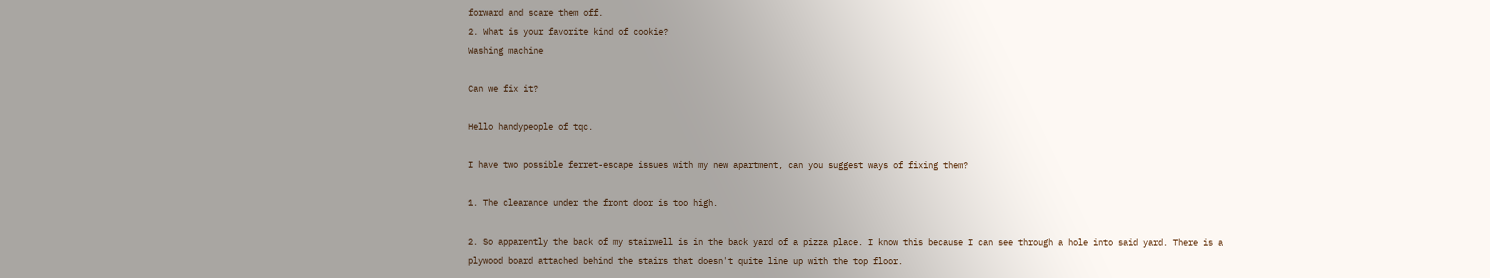forward and scare them off.
2. What is your favorite kind of cookie?
Washing machine

Can we fix it?

Hello handypeople of tqc.

I have two possible ferret-escape issues with my new apartment, can you suggest ways of fixing them?

1. The clearance under the front door is too high.

2. So apparently the back of my stairwell is in the back yard of a pizza place. I know this because I can see through a hole into said yard. There is a plywood board attached behind the stairs that doesn't quite line up with the top floor.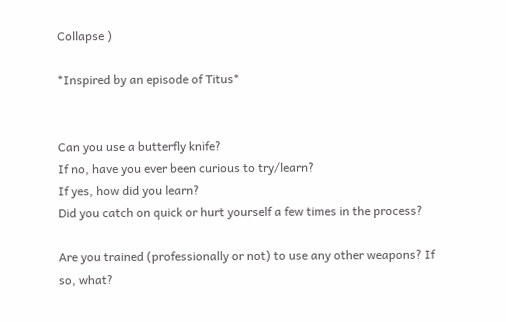Collapse )

*Inspired by an episode of Titus*


Can you use a butterfly knife?
If no, have you ever been curious to try/learn?
If yes, how did you learn?
Did you catch on quick or hurt yourself a few times in the process?

Are you trained (professionally or not) to use any other weapons? If so, what?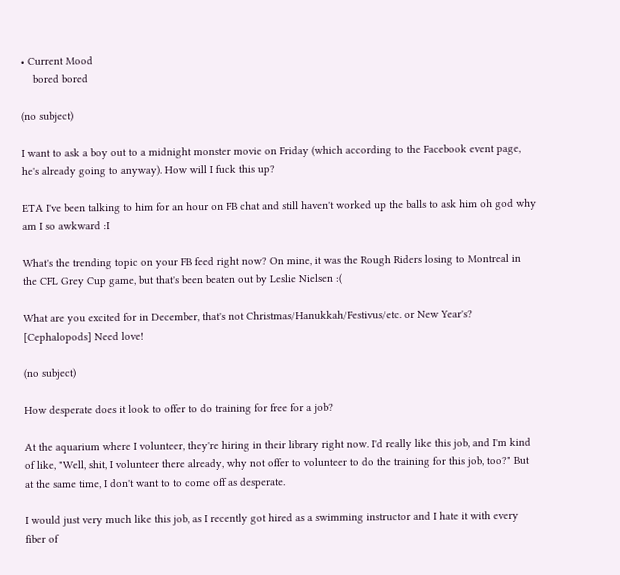• Current Mood
    bored bored

(no subject)

I want to ask a boy out to a midnight monster movie on Friday (which according to the Facebook event page, he's already going to anyway). How will I fuck this up?

ETA I've been talking to him for an hour on FB chat and still haven't worked up the balls to ask him oh god why am I so awkward :I

What's the trending topic on your FB feed right now? On mine, it was the Rough Riders losing to Montreal in the CFL Grey Cup game, but that's been beaten out by Leslie Nielsen :(

What are you excited for in December, that's not Christmas/Hanukkah/Festivus/etc. or New Year's?
[Cephalopods] Need love!

(no subject)

How desperate does it look to offer to do training for free for a job?

At the aquarium where I volunteer, they're hiring in their library right now. I'd really like this job, and I'm kind of like, "Well, shit, I volunteer there already, why not offer to volunteer to do the training for this job, too?" But at the same time, I don't want to to come off as desperate.

I would just very much like this job, as I recently got hired as a swimming instructor and I hate it with every fiber of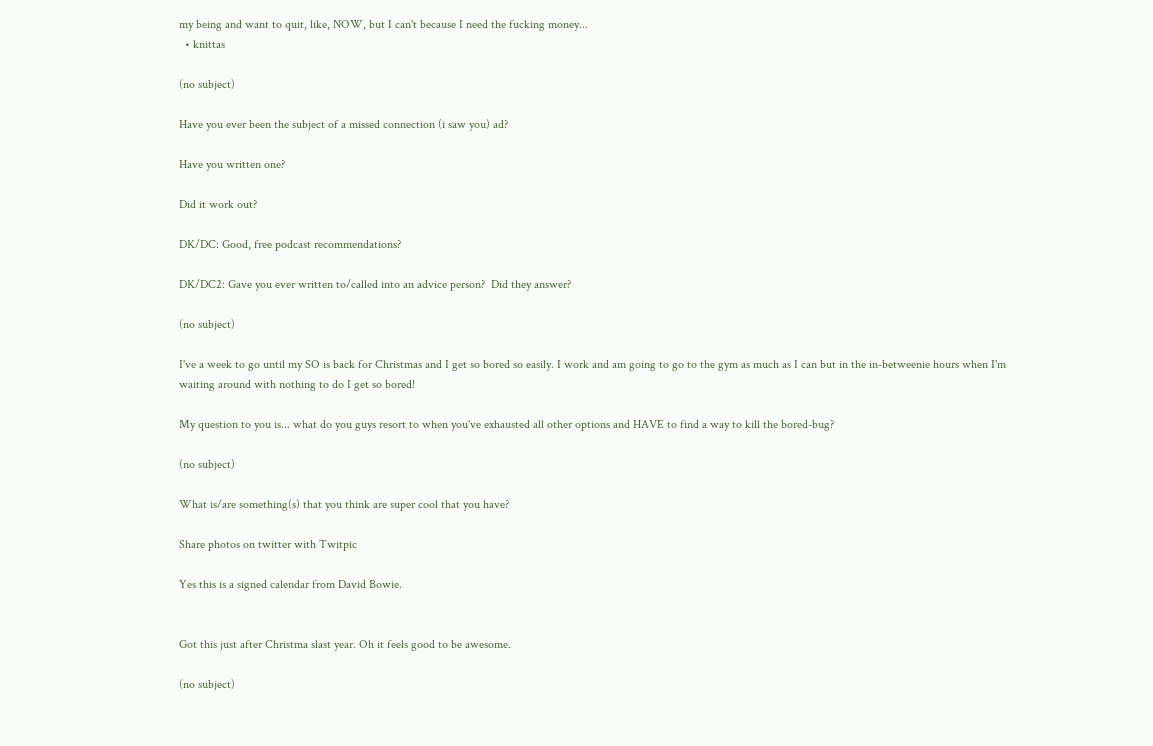my being and want to quit, like, NOW, but I can't because I need the fucking money...
  • knittas

(no subject)

Have you ever been the subject of a missed connection (i saw you) ad?

Have you written one?

Did it work out?

DK/DC: Good, free podcast recommendations?

DK/DC2: Gave you ever written to/called into an advice person?  Did they answer?

(no subject)

I've a week to go until my SO is back for Christmas and I get so bored so easily. I work and am going to go to the gym as much as I can but in the in-betweenie hours when I'm waiting around with nothing to do I get so bored!

My question to you is... what do you guys resort to when you've exhausted all other options and HAVE to find a way to kill the bored-bug?

(no subject)

What is/are something(s) that you think are super cool that you have?

Share photos on twitter with Twitpic

Yes this is a signed calendar from David Bowie.


Got this just after Christma slast year. Oh it feels good to be awesome.

(no subject)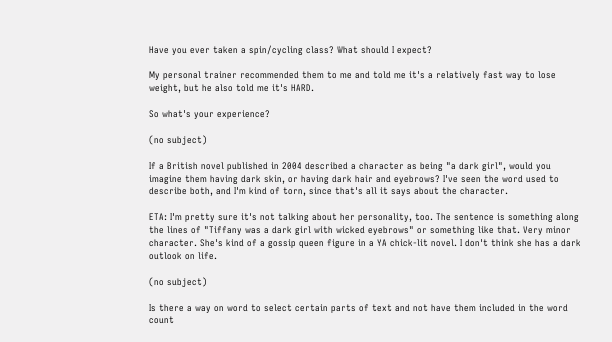Have you ever taken a spin/cycling class? What should I expect?

My personal trainer recommended them to me and told me it's a relatively fast way to lose weight, but he also told me it's HARD.

So what's your experience?

(no subject)

If a British novel published in 2004 described a character as being "a dark girl", would you imagine them having dark skin, or having dark hair and eyebrows? I've seen the word used to describe both, and I'm kind of torn, since that's all it says about the character.

ETA: I'm pretty sure it's not talking about her personality, too. The sentence is something along the lines of "Tiffany was a dark girl with wicked eyebrows" or something like that. Very minor character. She's kind of a gossip queen figure in a YA chick-lit novel. I don't think she has a dark outlook on life.

(no subject)

Is there a way on word to select certain parts of text and not have them included in the word count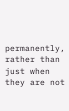permanently, rather than just when they are not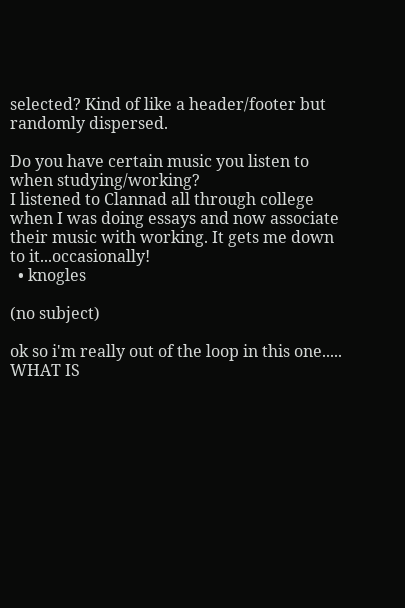selected? Kind of like a header/footer but randomly dispersed.

Do you have certain music you listen to when studying/working?
I listened to Clannad all through college when I was doing essays and now associate their music with working. It gets me down to it...occasionally!
  • knogles

(no subject)

ok so i'm really out of the loop in this one..... WHAT IS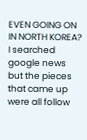EVEN GOING ON IN NORTH KOREA? I searched google news but the pieces that came up were all follow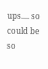ups.... so could be so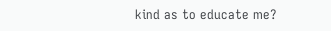kind as to educate me?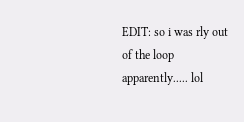EDIT: so i was rly out of the loop apparently..... lol